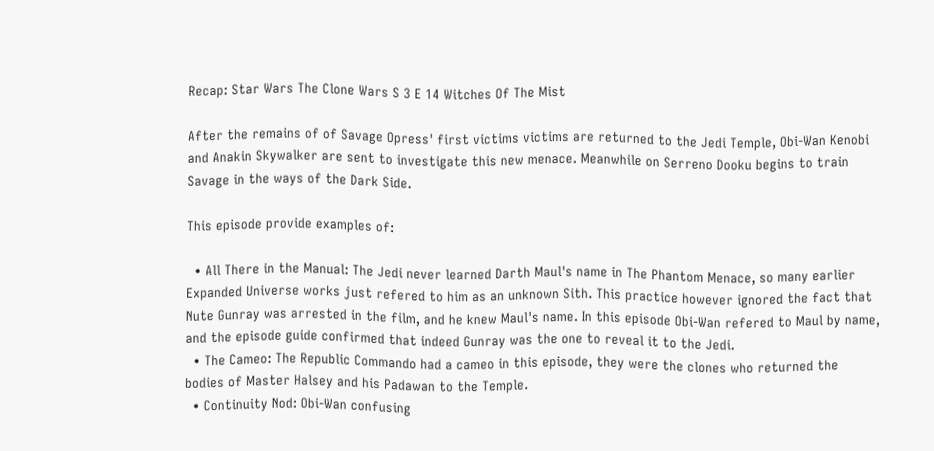Recap: Star Wars The Clone Wars S 3 E 14 Witches Of The Mist

After the remains of of Savage Opress' first victims victims are returned to the Jedi Temple, Obi-Wan Kenobi and Anakin Skywalker are sent to investigate this new menace. Meanwhile on Serreno Dooku begins to train Savage in the ways of the Dark Side.

This episode provide examples of:

  • All There in the Manual: The Jedi never learned Darth Maul's name in The Phantom Menace, so many earlier Expanded Universe works just refered to him as an unknown Sith. This practice however ignored the fact that Nute Gunray was arrested in the film, and he knew Maul's name. In this episode Obi-Wan refered to Maul by name, and the episode guide confirmed that indeed Gunray was the one to reveal it to the Jedi.
  • The Cameo: The Republic Commando had a cameo in this episode, they were the clones who returned the bodies of Master Halsey and his Padawan to the Temple.
  • Continuity Nod: Obi-Wan confusing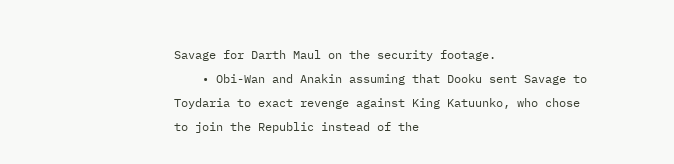Savage for Darth Maul on the security footage.
    • Obi-Wan and Anakin assuming that Dooku sent Savage to Toydaria to exact revenge against King Katuunko, who chose to join the Republic instead of the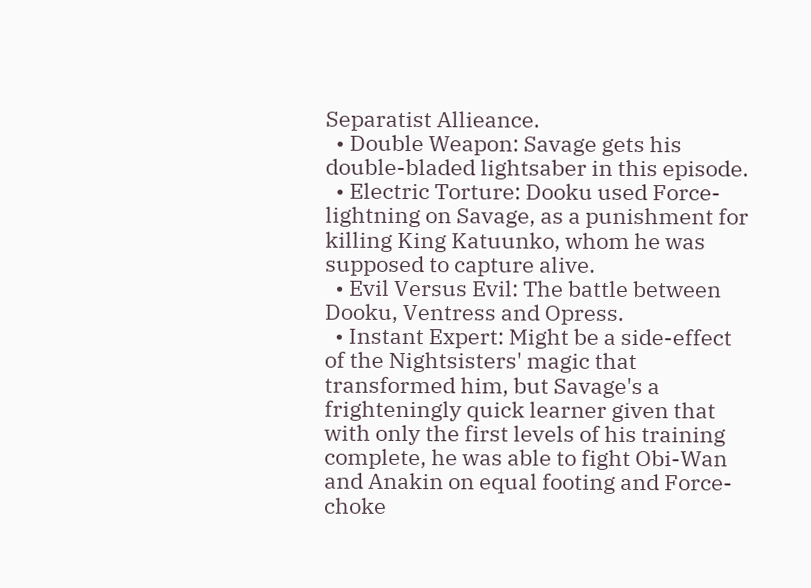Separatist Allieance.
  • Double Weapon: Savage gets his double-bladed lightsaber in this episode.
  • Electric Torture: Dooku used Force-lightning on Savage, as a punishment for killing King Katuunko, whom he was supposed to capture alive.
  • Evil Versus Evil: The battle between Dooku, Ventress and Opress.
  • Instant Expert: Might be a side-effect of the Nightsisters' magic that transformed him, but Savage's a frighteningly quick learner given that with only the first levels of his training complete, he was able to fight Obi-Wan and Anakin on equal footing and Force-choke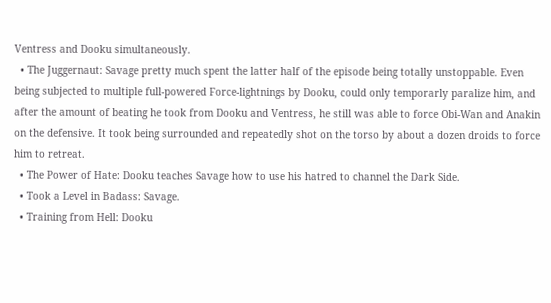Ventress and Dooku simultaneously.
  • The Juggernaut: Savage pretty much spent the latter half of the episode being totally unstoppable. Even being subjected to multiple full-powered Force-lightnings by Dooku, could only temporarly paralize him, and after the amount of beating he took from Dooku and Ventress, he still was able to force Obi-Wan and Anakin on the defensive. It took being surrounded and repeatedly shot on the torso by about a dozen droids to force him to retreat.
  • The Power of Hate: Dooku teaches Savage how to use his hatred to channel the Dark Side.
  • Took a Level in Badass: Savage.
  • Training from Hell: Dooku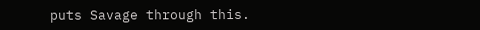puts Savage through this.